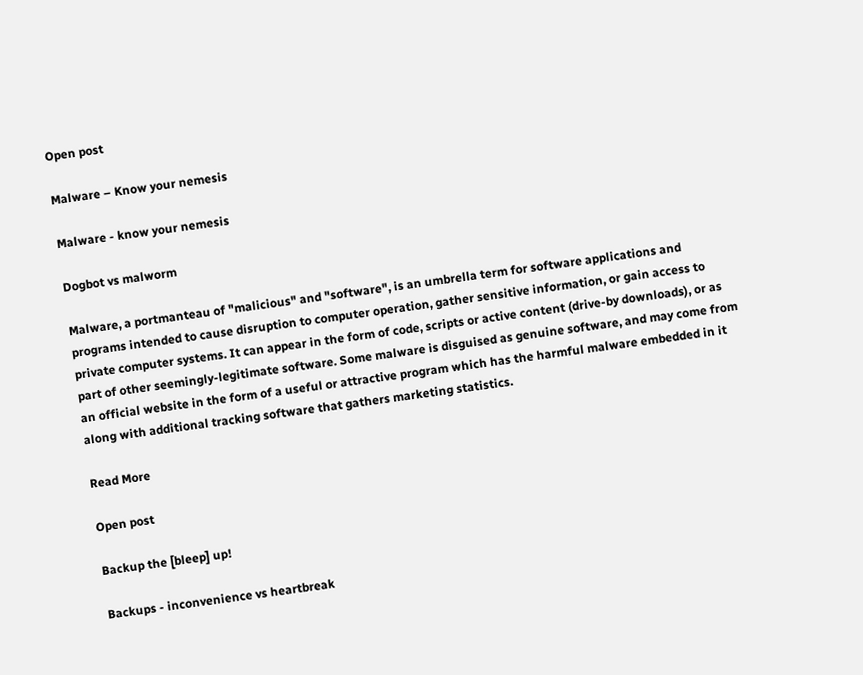Open post

Malware – Know your nemesis

Malware - know your nemesis

Dogbot vs malworm

Malware, a portmanteau of "malicious" and "software", is an umbrella term for software applications and programs intended to cause disruption to computer operation, gather sensitive information, or gain access to private computer systems. It can appear in the form of code, scripts or active content (drive-by downloads), or as part of other seemingly-legitimate software. Some malware is disguised as genuine software, and may come from an official website in the form of a useful or attractive program which has the harmful malware embedded in it along with additional tracking software that gathers marketing statistics.

Read More

Open post

Backup the [bleep] up!

Backups - inconvenience vs heartbreak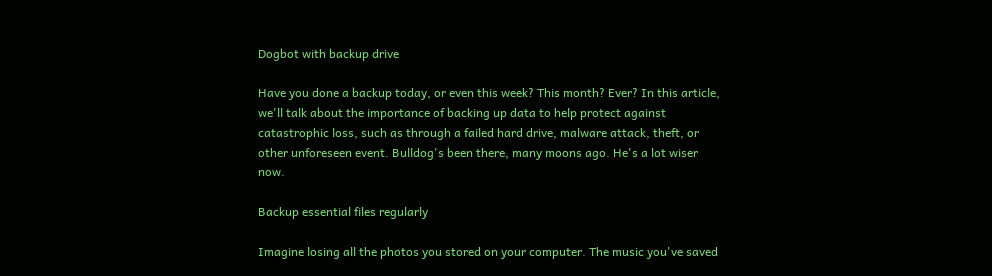Dogbot with backup drive

Have you done a backup today, or even this week? This month? Ever? In this article, we'll talk about the importance of backing up data to help protect against catastrophic loss, such as through a failed hard drive, malware attack, theft, or other unforeseen event. Bulldog's been there, many moons ago. He's a lot wiser now.

Backup essential files regularly

Imagine losing all the photos you stored on your computer. The music you've saved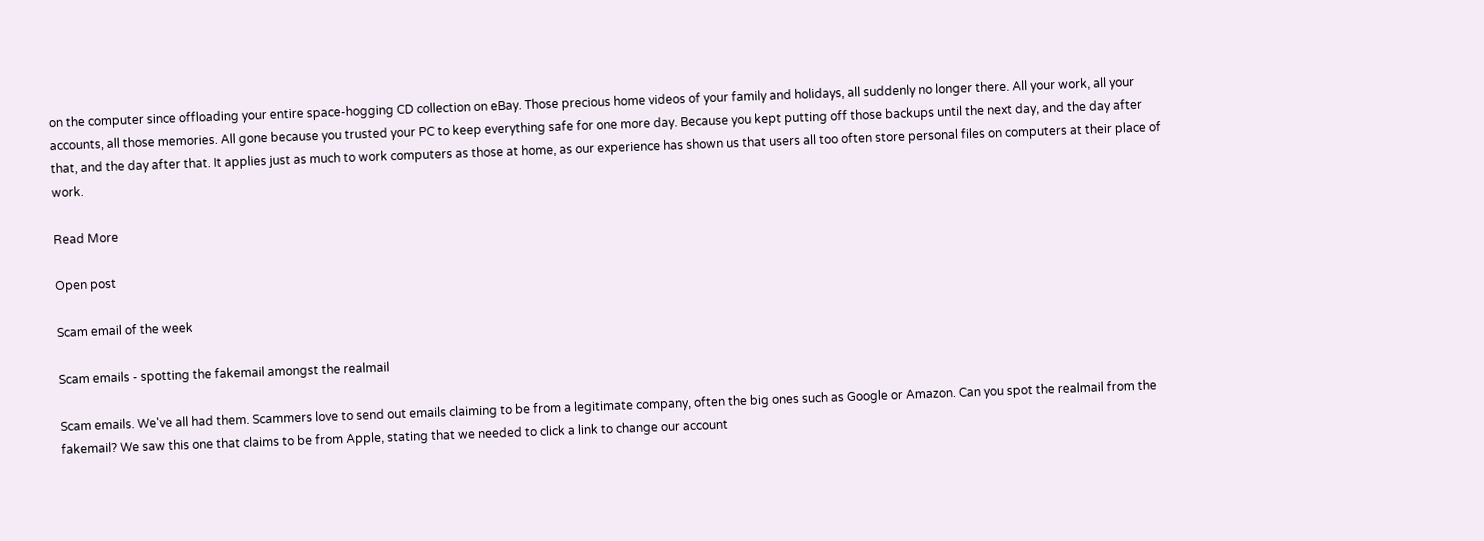on the computer since offloading your entire space-hogging CD collection on eBay. Those precious home videos of your family and holidays, all suddenly no longer there. All your work, all your accounts, all those memories. All gone because you trusted your PC to keep everything safe for one more day. Because you kept putting off those backups until the next day, and the day after that, and the day after that. It applies just as much to work computers as those at home, as our experience has shown us that users all too often store personal files on computers at their place of work.

Read More

Open post

Scam email of the week

Scam emails - spotting the fakemail amongst the realmail

Scam emails. We've all had them. Scammers love to send out emails claiming to be from a legitimate company, often the big ones such as Google or Amazon. Can you spot the realmail from the fakemail? We saw this one that claims to be from Apple, stating that we needed to click a link to change our account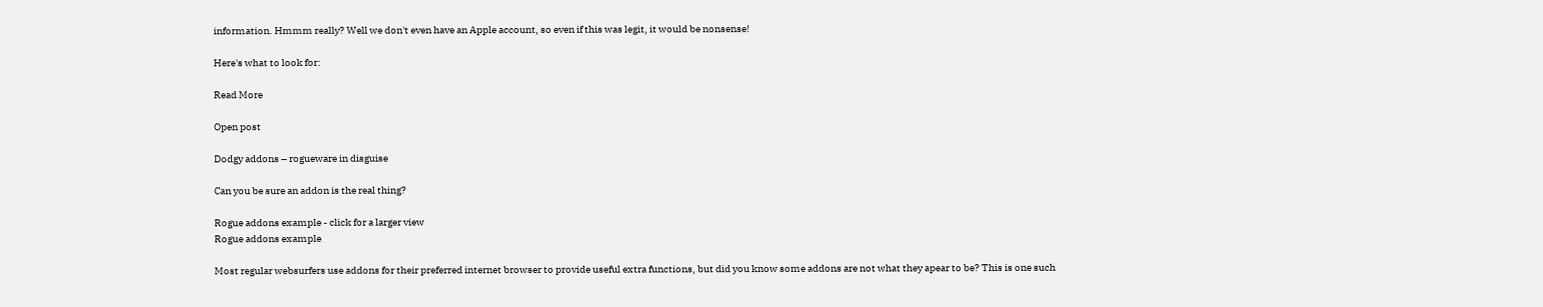information. Hmmm really? Well we don't even have an Apple account, so even if this was legit, it would be nonsense!

Here's what to look for:

Read More

Open post

Dodgy addons – rogueware in disguise

Can you be sure an addon is the real thing?

Rogue addons example - click for a larger view
Rogue addons example

Most regular websurfers use addons for their preferred internet browser to provide useful extra functions, but did you know some addons are not what they apear to be? This is one such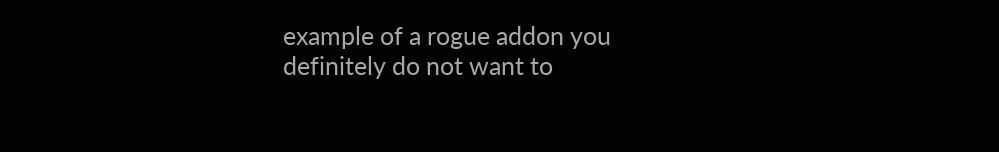example of a rogue addon you definitely do not want to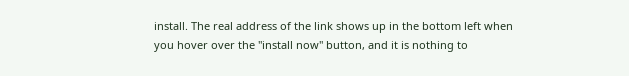install. The real address of the link shows up in the bottom left when you hover over the "install now" button, and it is nothing to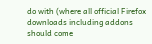do with (where all official Firefox downloads including addons should come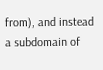from), and instead a subdomain of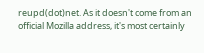reupd(dot)net. As it doesn't come from an official Mozilla address, it's most certainly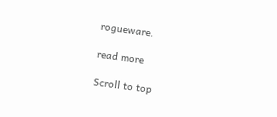rogueware.

read more

Scroll to top